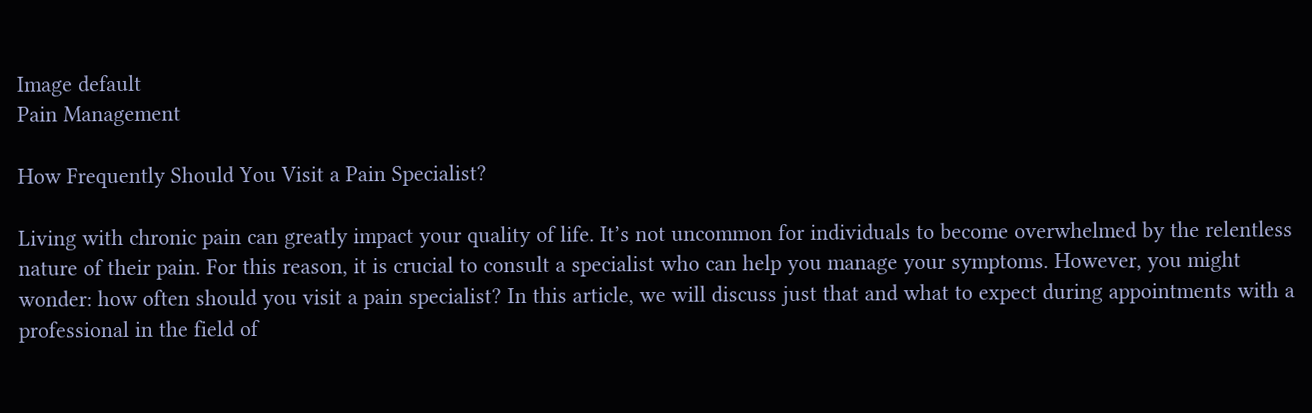Image default
Pain Management

How Frequently Should You Visit a Pain Specialist?

Living with chronic pain can greatly impact your quality of life. It’s not uncommon for individuals to become overwhelmed by the relentless nature of their pain. For this reason, it is crucial to consult a specialist who can help you manage your symptoms. However, you might wonder: how often should you visit a pain specialist? In this article, we will discuss just that and what to expect during appointments with a professional in the field of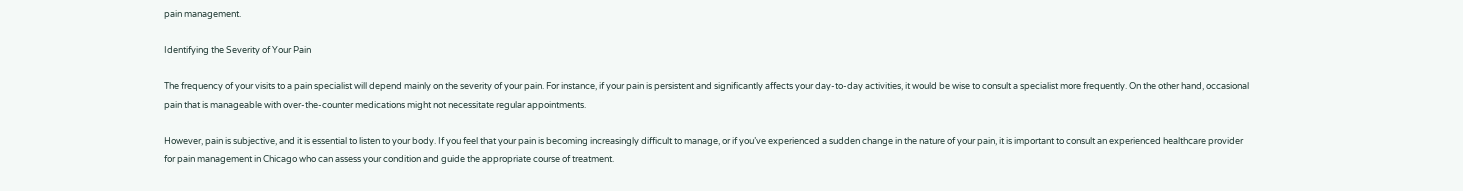pain management.

Identifying the Severity of Your Pain

The frequency of your visits to a pain specialist will depend mainly on the severity of your pain. For instance, if your pain is persistent and significantly affects your day-to-day activities, it would be wise to consult a specialist more frequently. On the other hand, occasional pain that is manageable with over-the-counter medications might not necessitate regular appointments.

However, pain is subjective, and it is essential to listen to your body. If you feel that your pain is becoming increasingly difficult to manage, or if you’ve experienced a sudden change in the nature of your pain, it is important to consult an experienced healthcare provider for pain management in Chicago who can assess your condition and guide the appropriate course of treatment.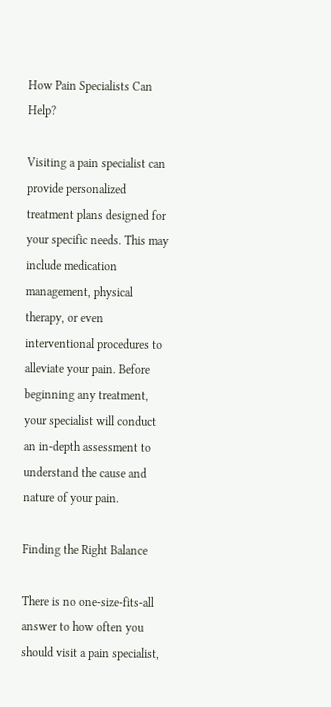How Pain Specialists Can Help?

Visiting a pain specialist can provide personalized treatment plans designed for your specific needs. This may include medication management, physical therapy, or even interventional procedures to alleviate your pain. Before beginning any treatment, your specialist will conduct an in-depth assessment to understand the cause and nature of your pain.

Finding the Right Balance

There is no one-size-fits-all answer to how often you should visit a pain specialist,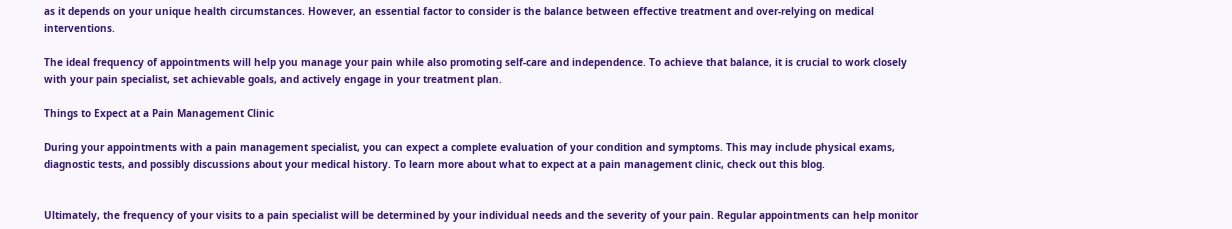as it depends on your unique health circumstances. However, an essential factor to consider is the balance between effective treatment and over-relying on medical interventions.

The ideal frequency of appointments will help you manage your pain while also promoting self-care and independence. To achieve that balance, it is crucial to work closely with your pain specialist, set achievable goals, and actively engage in your treatment plan.

Things to Expect at a Pain Management Clinic

During your appointments with a pain management specialist, you can expect a complete evaluation of your condition and symptoms. This may include physical exams, diagnostic tests, and possibly discussions about your medical history. To learn more about what to expect at a pain management clinic, check out this blog.


Ultimately, the frequency of your visits to a pain specialist will be determined by your individual needs and the severity of your pain. Regular appointments can help monitor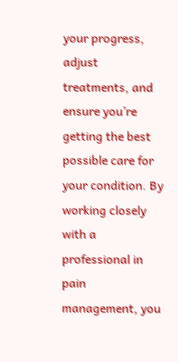your progress, adjust treatments, and ensure you’re getting the best possible care for your condition. By working closely with a professional in pain management, you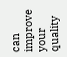can improve your quality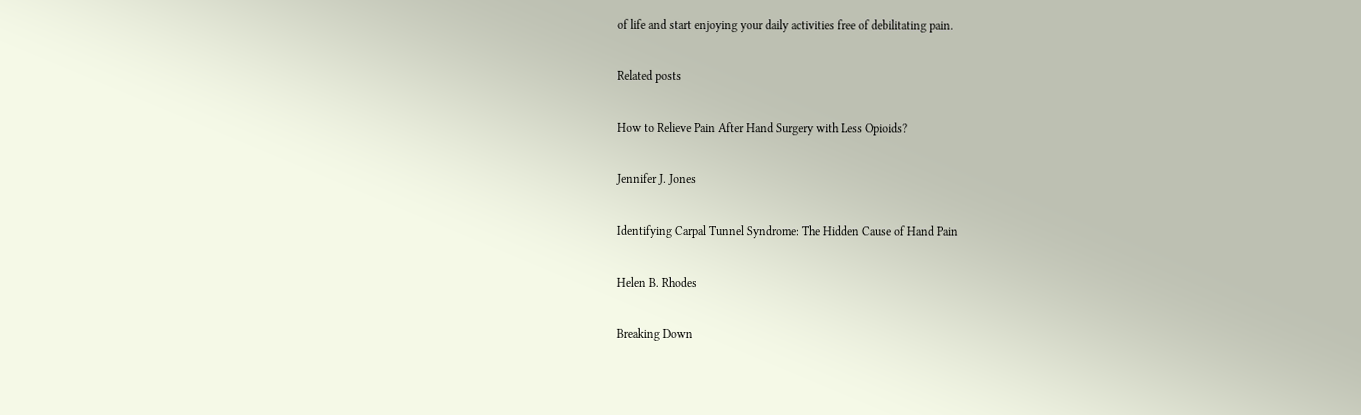of life and start enjoying your daily activities free of debilitating pain.

Related posts

How to Relieve Pain After Hand Surgery with Less Opioids?

Jennifer J. Jones

Identifying Carpal Tunnel Syndrome: The Hidden Cause of Hand Pain

Helen B. Rhodes

Breaking Down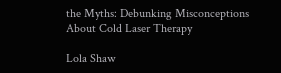the Myths: Debunking Misconceptions About Cold Laser Therapy

Lola Shaw